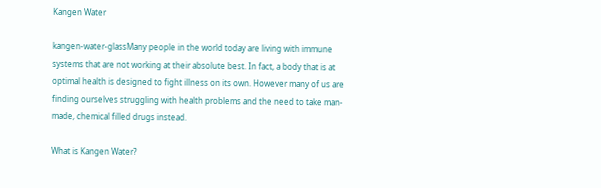Kangen Water

kangen-water-glassMany people in the world today are living with immune systems that are not working at their absolute best. In fact, a body that is at optimal health is designed to fight illness on its own. However many of us are finding ourselves struggling with health problems and the need to take man-made, chemical filled drugs instead.

What is Kangen Water?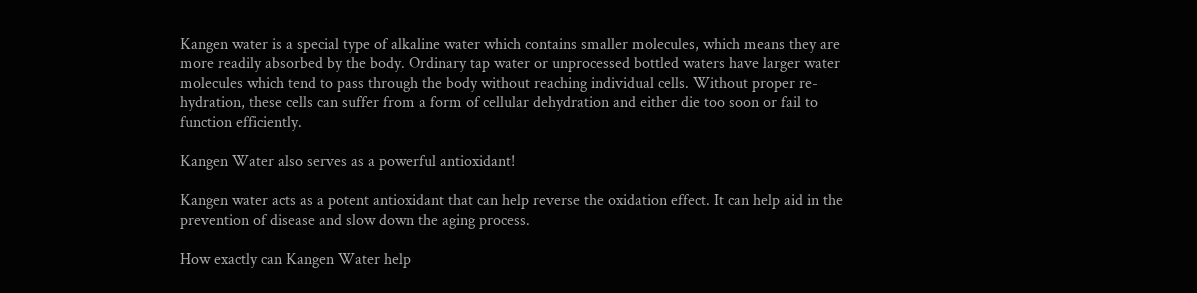Kangen water is a special type of alkaline water which contains smaller molecules, which means they are more readily absorbed by the body. Ordinary tap water or unprocessed bottled waters have larger water molecules which tend to pass through the body without reaching individual cells. Without proper re-hydration, these cells can suffer from a form of cellular dehydration and either die too soon or fail to function efficiently.

Kangen Water also serves as a powerful antioxidant!

Kangen water acts as a potent antioxidant that can help reverse the oxidation effect. It can help aid in the prevention of disease and slow down the aging process.

How exactly can Kangen Water help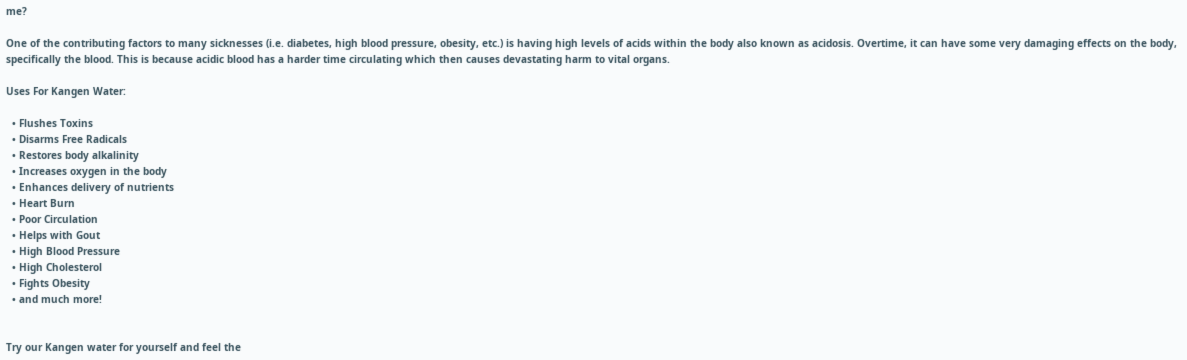me?

One of the contributing factors to many sicknesses (i.e. diabetes, high blood pressure, obesity, etc.) is having high levels of acids within the body also known as acidosis. Overtime, it can have some very damaging effects on the body, specifically the blood. This is because acidic blood has a harder time circulating which then causes devastating harm to vital organs.

Uses For Kangen Water:

  • Flushes Toxins
  • Disarms Free Radicals
  • Restores body alkalinity
  • Increases oxygen in the body
  • Enhances delivery of nutrients
  • Heart Burn
  • Poor Circulation
  • Helps with Gout
  • High Blood Pressure
  • High Cholesterol
  • Fights Obesity
  • and much more!


Try our Kangen water for yourself and feel the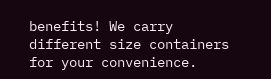benefits! We carry different size containers for your convenience.